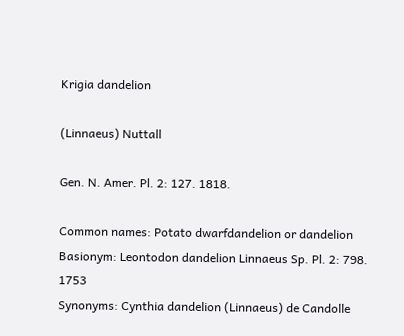Krigia dandelion

(Linnaeus) Nuttall

Gen. N. Amer. Pl. 2: 127. 1818.

Common names: Potato dwarfdandelion or dandelion
Basionym: Leontodon dandelion Linnaeus Sp. Pl. 2: 798. 1753
Synonyms: Cynthia dandelion (Linnaeus) de Candolle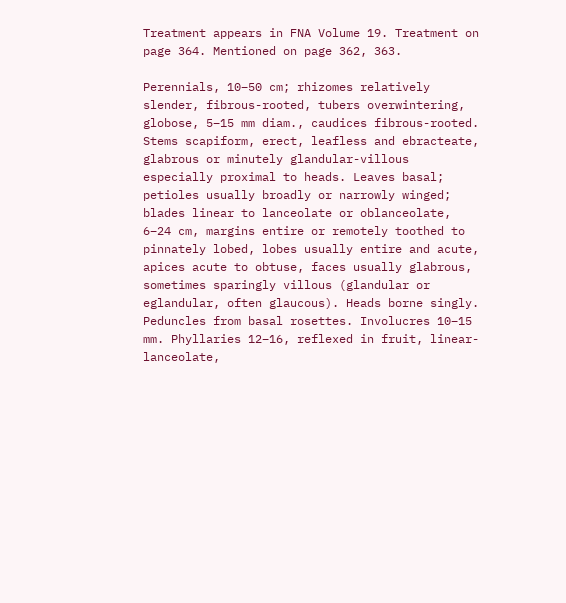Treatment appears in FNA Volume 19. Treatment on page 364. Mentioned on page 362, 363.

Perennials, 10–50 cm; rhizomes relatively slender, fibrous-rooted, tubers overwintering, globose, 5–15 mm diam., caudices fibrous-rooted. Stems scapiform, erect, leafless and ebracteate, glabrous or minutely glandular-villous especially proximal to heads. Leaves basal; petioles usually broadly or narrowly winged; blades linear to lanceolate or oblanceolate, 6–24 cm, margins entire or remotely toothed to pinnately lobed, lobes usually entire and acute, apices acute to obtuse, faces usually glabrous, sometimes sparingly villous (glandular or eglandular, often glaucous). Heads borne singly. Peduncles from basal rosettes. Involucres 10–15 mm. Phyllaries 12–16, reflexed in fruit, linear-lanceolate,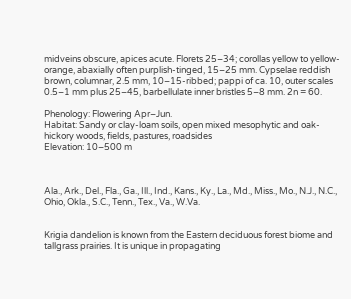midveins obscure, apices acute. Florets 25–34; corollas yellow to yellow-orange, abaxially often purplish-tinged, 15–25 mm. Cypselae reddish brown, columnar, 2.5 mm, 10–15-ribbed; pappi of ca. 10, outer scales 0.5–1 mm plus 25–45, barbellulate inner bristles 5–8 mm. 2n = 60.

Phenology: Flowering Apr–Jun.
Habitat: Sandy or clay-loam soils, open mixed mesophytic and oak-hickory woods, fields, pastures, roadsides
Elevation: 10–500 m



Ala., Ark., Del., Fla., Ga., Ill., Ind., Kans., Ky., La., Md., Miss., Mo., N.J., N.C., Ohio, Okla., S.C., Tenn., Tex., Va., W.Va.


Krigia dandelion is known from the Eastern deciduous forest biome and tallgrass prairies. It is unique in propagating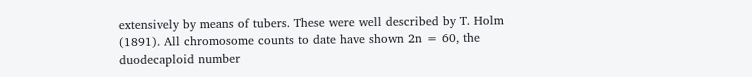extensively by means of tubers. These were well described by T. Holm (1891). All chromosome counts to date have shown 2n = 60, the duodecaploid number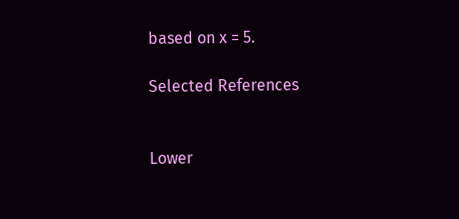based on x = 5.

Selected References


Lower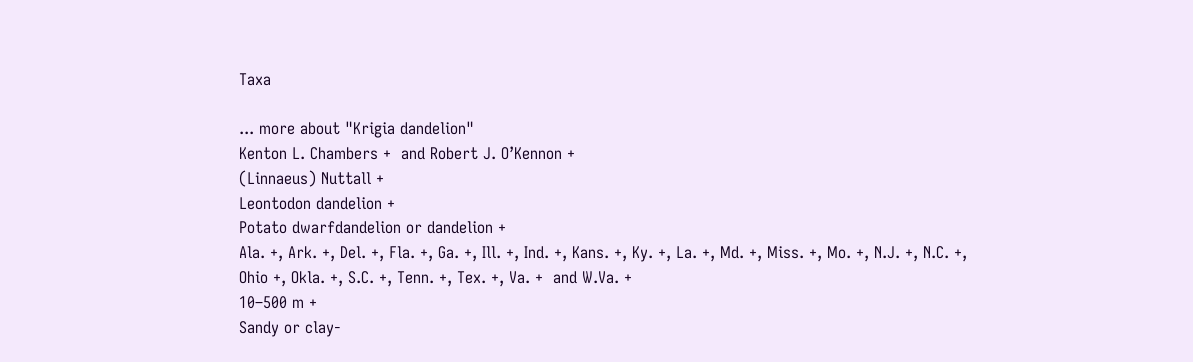Taxa

... more about "Krigia dandelion"
Kenton L. Chambers +  and Robert J. O’Kennon +
(Linnaeus) Nuttall +
Leontodon dandelion +
Potato dwarfdandelion or dandelion +
Ala. +, Ark. +, Del. +, Fla. +, Ga. +, Ill. +, Ind. +, Kans. +, Ky. +, La. +, Md. +, Miss. +, Mo. +, N.J. +, N.C. +, Ohio +, Okla. +, S.C. +, Tenn. +, Tex. +, Va. +  and W.Va. +
10–500 m +
Sandy or clay-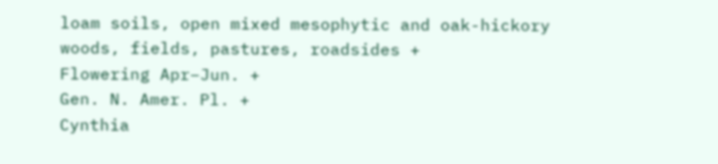loam soils, open mixed mesophytic and oak-hickory woods, fields, pastures, roadsides +
Flowering Apr–Jun. +
Gen. N. Amer. Pl. +
Cynthia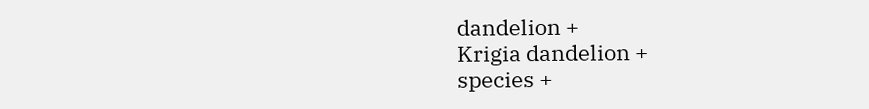dandelion +
Krigia dandelion +
species +